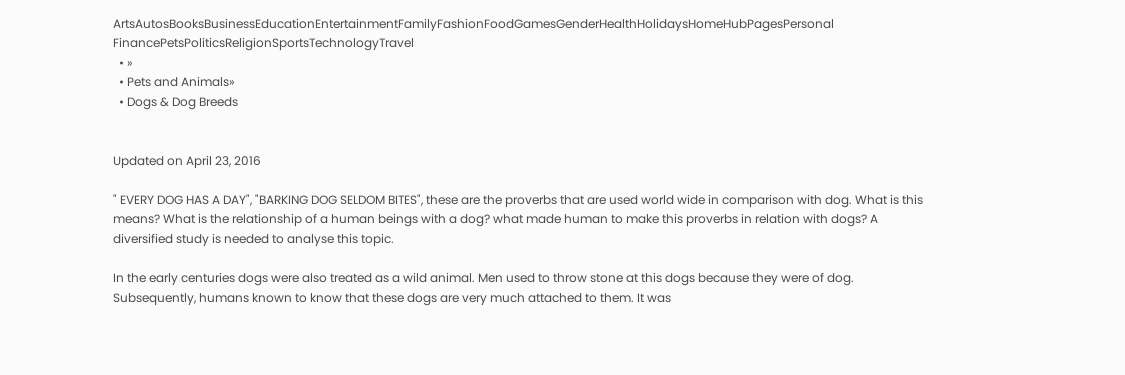ArtsAutosBooksBusinessEducationEntertainmentFamilyFashionFoodGamesGenderHealthHolidaysHomeHubPagesPersonal FinancePetsPoliticsReligionSportsTechnologyTravel
  • »
  • Pets and Animals»
  • Dogs & Dog Breeds


Updated on April 23, 2016

" EVERY DOG HAS A DAY", "BARKING DOG SELDOM BITES", these are the proverbs that are used world wide in comparison with dog. What is this means? What is the relationship of a human beings with a dog? what made human to make this proverbs in relation with dogs? A diversified study is needed to analyse this topic.

In the early centuries dogs were also treated as a wild animal. Men used to throw stone at this dogs because they were of dog. Subsequently, humans known to know that these dogs are very much attached to them. It was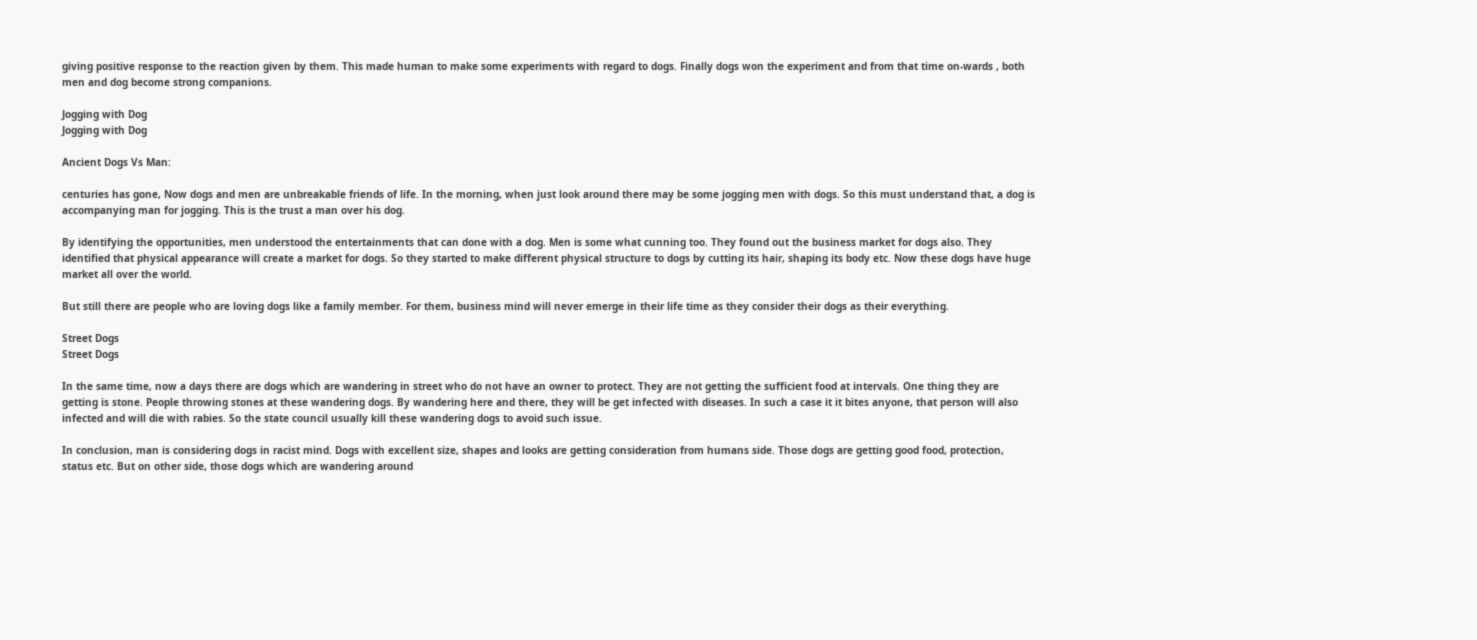giving positive response to the reaction given by them. This made human to make some experiments with regard to dogs. Finally dogs won the experiment and from that time on-wards , both men and dog become strong companions.

Jogging with Dog
Jogging with Dog

Ancient Dogs Vs Man:

centuries has gone, Now dogs and men are unbreakable friends of life. In the morning, when just look around there may be some jogging men with dogs. So this must understand that, a dog is accompanying man for jogging. This is the trust a man over his dog.

By identifying the opportunities, men understood the entertainments that can done with a dog. Men is some what cunning too. They found out the business market for dogs also. They identified that physical appearance will create a market for dogs. So they started to make different physical structure to dogs by cutting its hair, shaping its body etc. Now these dogs have huge market all over the world.

But still there are people who are loving dogs like a family member. For them, business mind will never emerge in their life time as they consider their dogs as their everything.

Street Dogs
Street Dogs

In the same time, now a days there are dogs which are wandering in street who do not have an owner to protect. They are not getting the sufficient food at intervals. One thing they are getting is stone. People throwing stones at these wandering dogs. By wandering here and there, they will be get infected with diseases. In such a case it it bites anyone, that person will also infected and will die with rabies. So the state council usually kill these wandering dogs to avoid such issue.

In conclusion, man is considering dogs in racist mind. Dogs with excellent size, shapes and looks are getting consideration from humans side. Those dogs are getting good food, protection, status etc. But on other side, those dogs which are wandering around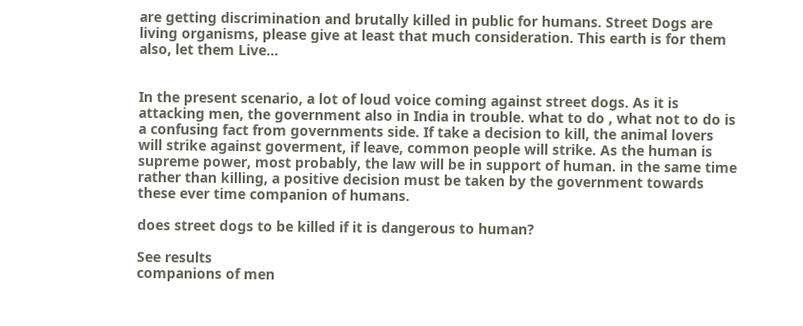are getting discrimination and brutally killed in public for humans. Street Dogs are living organisms, please give at least that much consideration. This earth is for them also, let them Live...


In the present scenario, a lot of loud voice coming against street dogs. As it is attacking men, the government also in India in trouble. what to do , what not to do is a confusing fact from governments side. If take a decision to kill, the animal lovers will strike against goverment, if leave, common people will strike. As the human is supreme power, most probably, the law will be in support of human. in the same time rather than killing, a positive decision must be taken by the government towards these ever time companion of humans.

does street dogs to be killed if it is dangerous to human?

See results
companions of men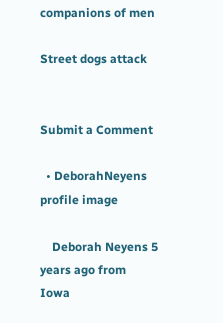companions of men

Street dogs attack


Submit a Comment

  • DeborahNeyens profile image

    Deborah Neyens 5 years ago from Iowa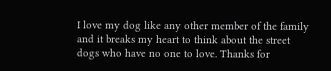I love my dog like any other member of the family and it breaks my heart to think about the street dogs who have no one to love. Thanks for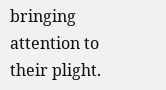bringing attention to their plight.